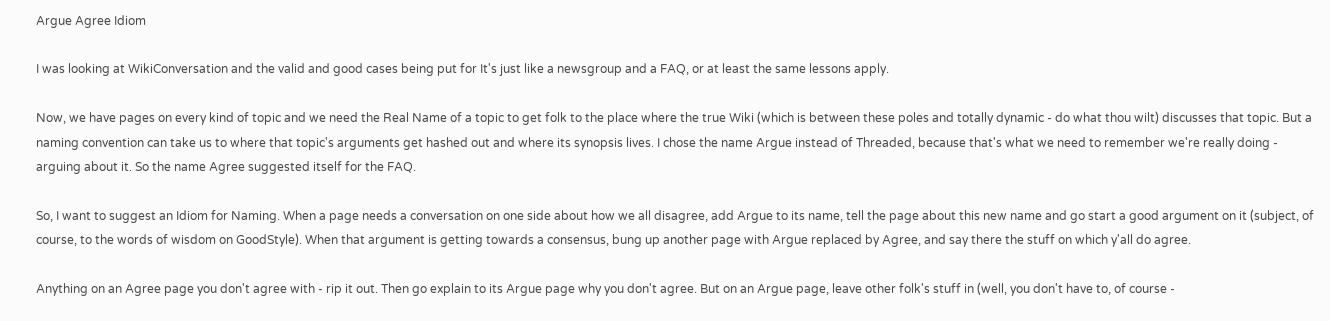Argue Agree Idiom

I was looking at WikiConversation and the valid and good cases being put for It's just like a newsgroup and a FAQ, or at least the same lessons apply.

Now, we have pages on every kind of topic and we need the Real Name of a topic to get folk to the place where the true Wiki (which is between these poles and totally dynamic - do what thou wilt) discusses that topic. But a naming convention can take us to where that topic's arguments get hashed out and where its synopsis lives. I chose the name Argue instead of Threaded, because that's what we need to remember we're really doing - arguing about it. So the name Agree suggested itself for the FAQ.

So, I want to suggest an Idiom for Naming. When a page needs a conversation on one side about how we all disagree, add Argue to its name, tell the page about this new name and go start a good argument on it (subject, of course, to the words of wisdom on GoodStyle). When that argument is getting towards a consensus, bung up another page with Argue replaced by Agree, and say there the stuff on which y'all do agree.

Anything on an Agree page you don't agree with - rip it out. Then go explain to its Argue page why you don't agree. But on an Argue page, leave other folk's stuff in (well, you don't have to, of course -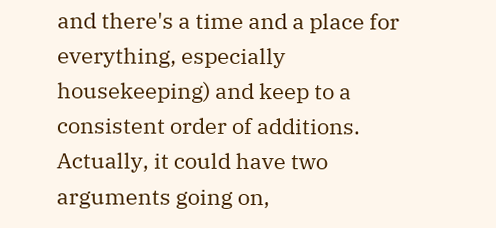and there's a time and a place for everything, especially housekeeping) and keep to a consistent order of additions. Actually, it could have two arguments going on,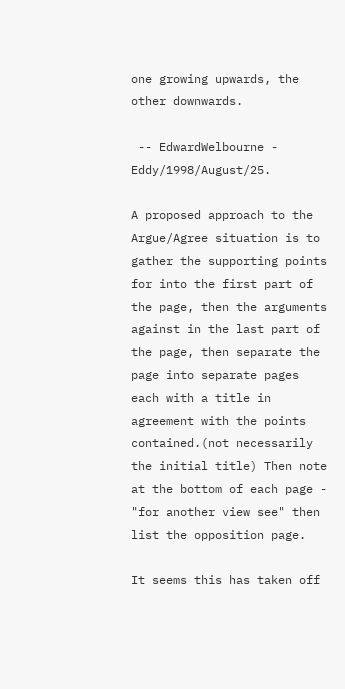one growing upwards, the other downwards.

 -- EdwardWelbourne - Eddy/1998/August/25.

A proposed approach to the Argue/Agree situation is to gather the supporting points for into the first part of the page, then the arguments against in the last part of the page, then separate the page into separate pages each with a title in agreement with the points contained.(not necessarily the initial title) Then note at the bottom of each page - "for another view see" then list the opposition page.

It seems this has taken off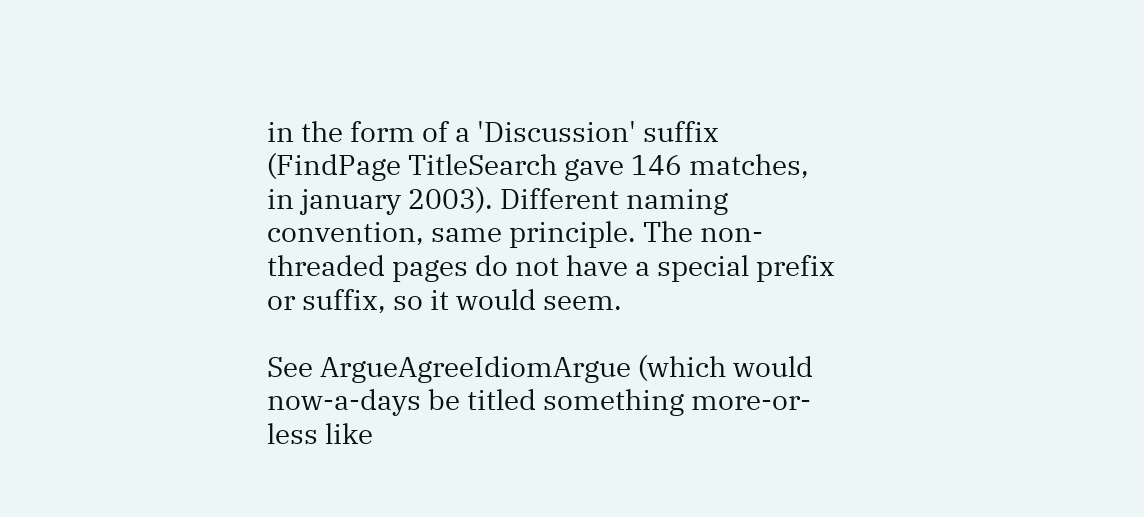in the form of a 'Discussion' suffix (FindPage TitleSearch gave 146 matches, in january 2003). Different naming convention, same principle. The non-threaded pages do not have a special prefix or suffix, so it would seem.

See ArgueAgreeIdiomArgue (which would now-a-days be titled something more-or-less like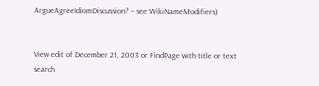ArgueAgreeIdiomDiscussion? -- see WikiNameModifiers)


View edit of December 21, 2003 or FindPage with title or text search